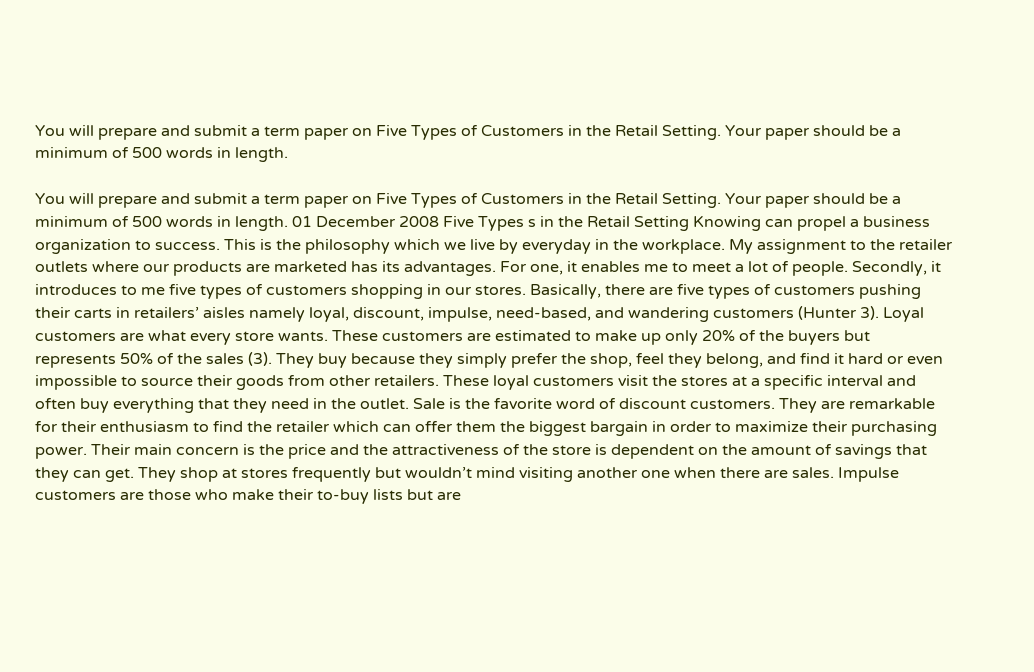You will prepare and submit a term paper on Five Types of Customers in the Retail Setting. Your paper should be a minimum of 500 words in length.

You will prepare and submit a term paper on Five Types of Customers in the Retail Setting. Your paper should be a minimum of 500 words in length. 01 December 2008 Five Types s in the Retail Setting Knowing can propel a business organization to success. This is the philosophy which we live by everyday in the workplace. My assignment to the retailer outlets where our products are marketed has its advantages. For one, it enables me to meet a lot of people. Secondly, it introduces to me five types of customers shopping in our stores. Basically, there are five types of customers pushing their carts in retailers’ aisles namely loyal, discount, impulse, need-based, and wandering customers (Hunter 3). Loyal customers are what every store wants. These customers are estimated to make up only 20% of the buyers but represents 50% of the sales (3). They buy because they simply prefer the shop, feel they belong, and find it hard or even impossible to source their goods from other retailers. These loyal customers visit the stores at a specific interval and often buy everything that they need in the outlet. Sale is the favorite word of discount customers. They are remarkable for their enthusiasm to find the retailer which can offer them the biggest bargain in order to maximize their purchasing power. Their main concern is the price and the attractiveness of the store is dependent on the amount of savings that they can get. They shop at stores frequently but wouldn’t mind visiting another one when there are sales. Impulse customers are those who make their to-buy lists but are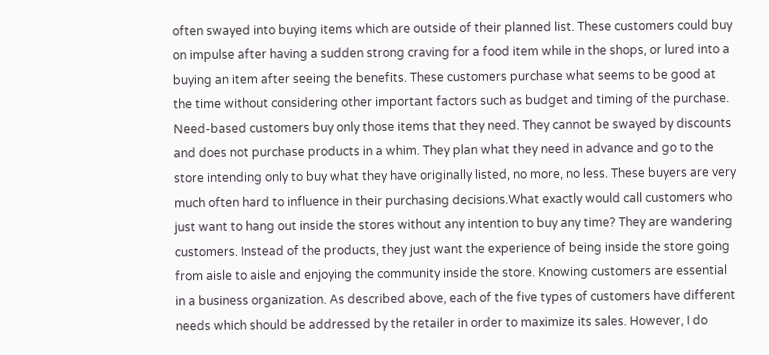often swayed into buying items which are outside of their planned list. These customers could buy on impulse after having a sudden strong craving for a food item while in the shops, or lured into a buying an item after seeing the benefits. These customers purchase what seems to be good at the time without considering other important factors such as budget and timing of the purchase. Need-based customers buy only those items that they need. They cannot be swayed by discounts and does not purchase products in a whim. They plan what they need in advance and go to the store intending only to buy what they have originally listed, no more, no less. These buyers are very much often hard to influence in their purchasing decisions.What exactly would call customers who just want to hang out inside the stores without any intention to buy any time? They are wandering customers. Instead of the products, they just want the experience of being inside the store going from aisle to aisle and enjoying the community inside the store. Knowing customers are essential in a business organization. As described above, each of the five types of customers have different needs which should be addressed by the retailer in order to maximize its sales. However, I do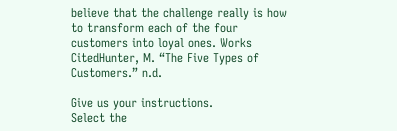believe that the challenge really is how to transform each of the four customers into loyal ones. Works CitedHunter, M. “The Five Types of Customers.” n.d.

Give us your instructions.
Select the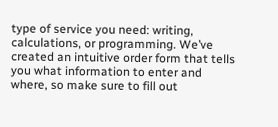type of service you need: writing, calculations, or programming. We’ve created an intuitive order form that tells you what information to enter and where, so make sure to fill out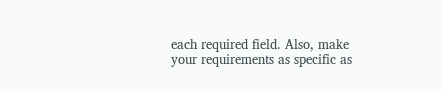each required field. Also, make your requirements as specific as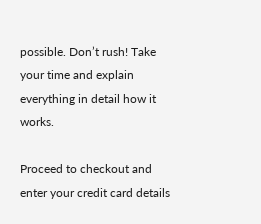possible. Don’t rush! Take your time and explain everything in detail how it works.

Proceed to checkout and enter your credit card details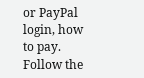or PayPal login, how to pay. Follow the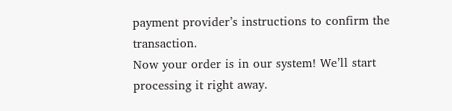payment provider’s instructions to confirm the transaction.
Now your order is in our system! We’ll start processing it right away.